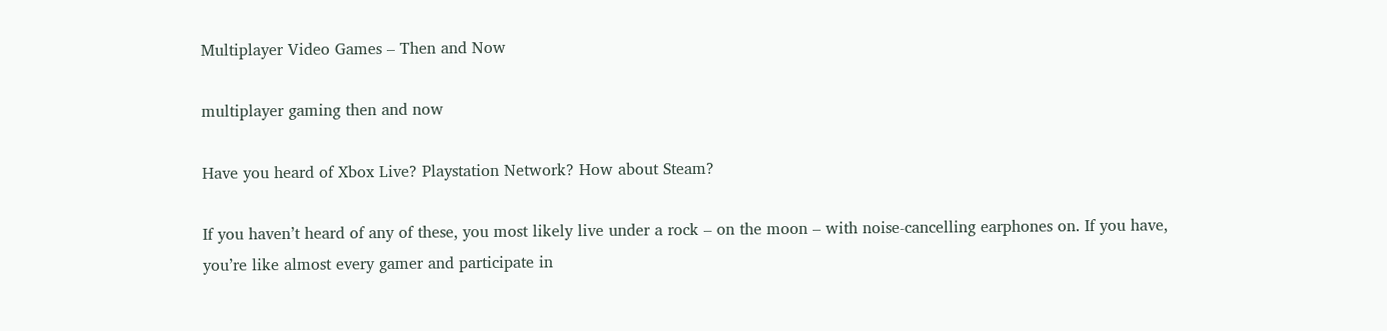Multiplayer Video Games – Then and Now

multiplayer gaming then and now

Have you heard of Xbox Live? Playstation Network? How about Steam?

If you haven’t heard of any of these, you most likely live under a rock – on the moon – with noise-cancelling earphones on. If you have, you’re like almost every gamer and participate in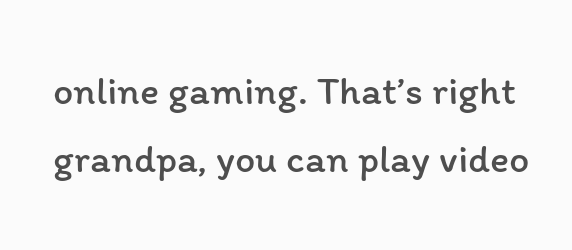online gaming. That’s right grandpa, you can play video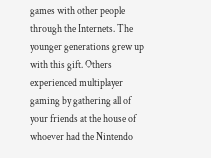games with other people through the Internets. The younger generations grew up with this gift. Others experienced multiplayer gaming by gathering all of your friends at the house of whoever had the Nintendo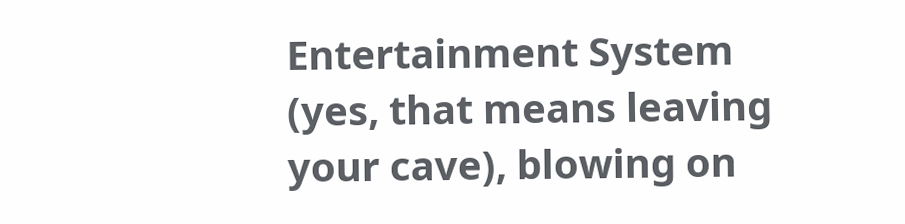Entertainment System (yes, that means leaving your cave), blowing on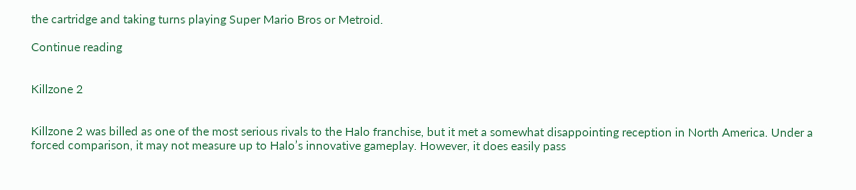the cartridge and taking turns playing Super Mario Bros or Metroid.

Continue reading


Killzone 2


Killzone 2 was billed as one of the most serious rivals to the Halo franchise, but it met a somewhat disappointing reception in North America. Under a forced comparison, it may not measure up to Halo’s innovative gameplay. However, it does easily pass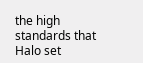the high standards that Halo set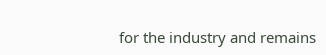for the industry and remains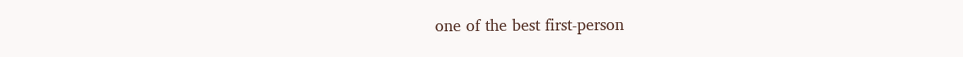one of the best first-person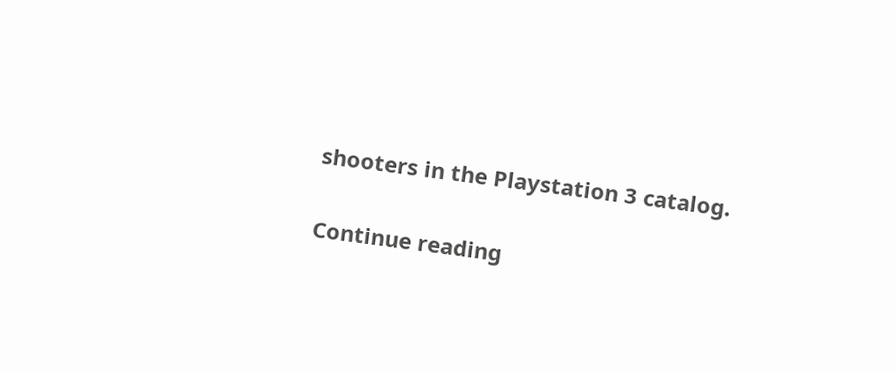shooters in the Playstation 3 catalog.

Continue reading